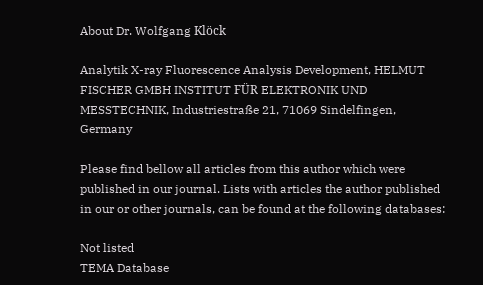About Dr. Wolfgang Klöck

Analytik X-ray Fluorescence Analysis Development, HELMUT FISCHER GMBH INSTITUT FÜR ELEKTRONIK UND MESSTECHNIK, Industriestraße 21, 71069 Sindelfingen, Germany

Please find bellow all articles from this author which were published in our journal. Lists with articles the author published in our or other journals, can be found at the following databases:

Not listed
TEMA Database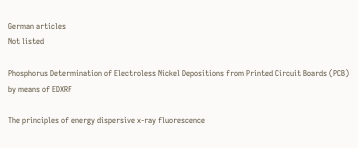German articles
Not listed

Phosphorus Determination of Electroless Nickel Depositions from Printed Circuit Boards (PCB) by means of EDXRF

The principles of energy dispersive x-ray fluorescence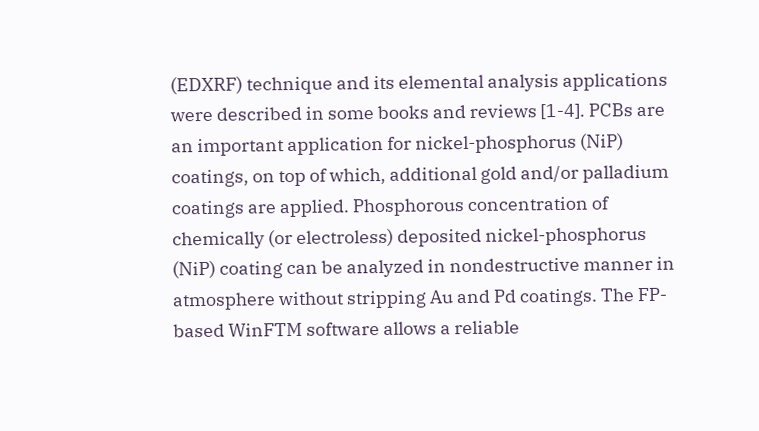(EDXRF) technique and its elemental analysis applications were described in some books and reviews [1-4]. PCBs are an important application for nickel-phosphorus (NiP) coatings, on top of which, additional gold and/or palladium coatings are applied. Phosphorous concentration of chemically (or electroless) deposited nickel-phosphorus (NiP) coating can be analyzed in nondestructive manner in atmosphere without stripping Au and Pd coatings. The FP-based WinFTM software allows a reliable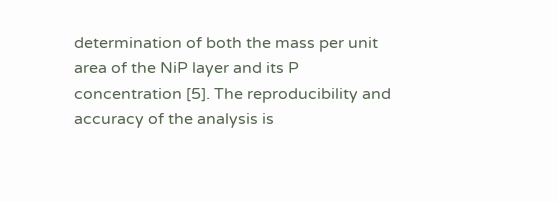determination of both the mass per unit area of the NiP layer and its P concentration [5]. The reproducibility and accuracy of the analysis is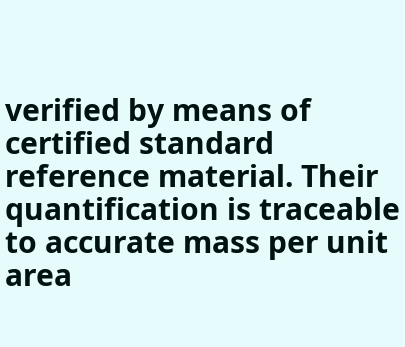verified by means of certified standard reference material. Their quantification is traceable to accurate mass per unit area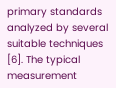primary standards analyzed by several suitable techniques [6]. The typical measurement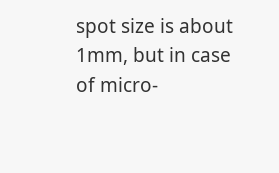spot size is about 1mm, but in case of micro-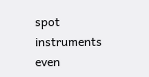spot instruments even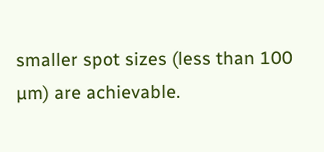smaller spot sizes (less than 100 µm) are achievable.